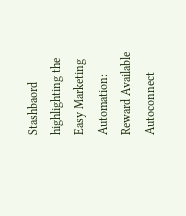Stashbaord highlighting the Easy Marketing Automation: Reward Available Autoconnect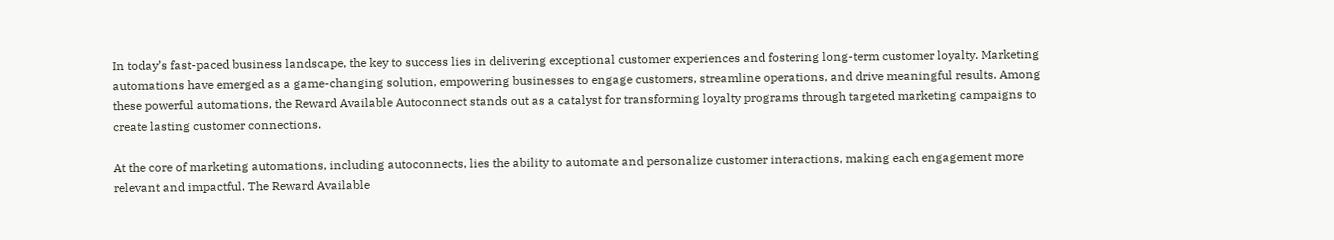In today’s fast-paced business landscape, the key to success lies in delivering exceptional customer experiences and fostering long-term customer loyalty. Marketing automations have emerged as a game-changing solution, empowering businesses to engage customers, streamline operations, and drive meaningful results. Among these powerful automations, the Reward Available Autoconnect stands out as a catalyst for transforming loyalty programs through targeted marketing campaigns to create lasting customer connections.

At the core of marketing automations, including autoconnects, lies the ability to automate and personalize customer interactions, making each engagement more relevant and impactful. The Reward Available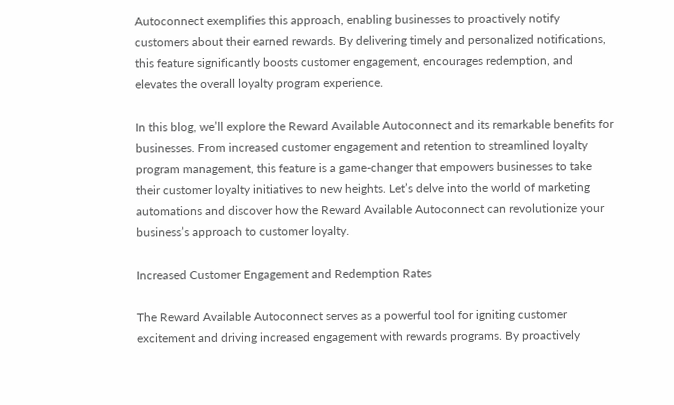Autoconnect exemplifies this approach, enabling businesses to proactively notify customers about their earned rewards. By delivering timely and personalized notifications, this feature significantly boosts customer engagement, encourages redemption, and elevates the overall loyalty program experience.

In this blog, we’ll explore the Reward Available Autoconnect and its remarkable benefits for businesses. From increased customer engagement and retention to streamlined loyalty program management, this feature is a game-changer that empowers businesses to take their customer loyalty initiatives to new heights. Let’s delve into the world of marketing automations and discover how the Reward Available Autoconnect can revolutionize your business’s approach to customer loyalty.

Increased Customer Engagement and Redemption Rates

The Reward Available Autoconnect serves as a powerful tool for igniting customer excitement and driving increased engagement with rewards programs. By proactively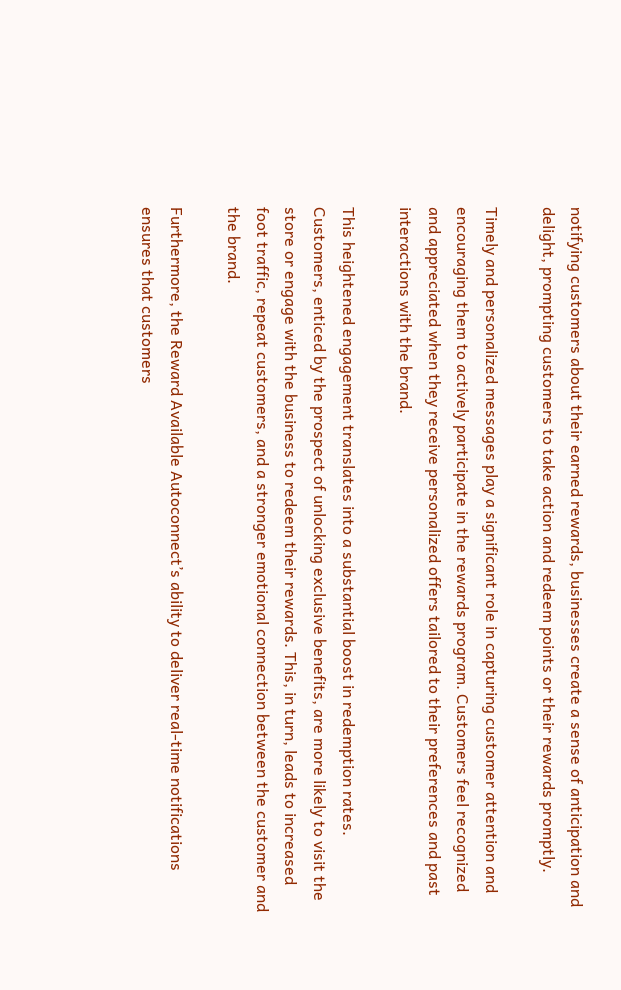notifying customers about their earned rewards, businesses create a sense of anticipation and delight, prompting customers to take action and redeem points or their rewards promptly.

Timely and personalized messages play a significant role in capturing customer attention and encouraging them to actively participate in the rewards program. Customers feel recognized and appreciated when they receive personalized offers tailored to their preferences and past interactions with the brand.

This heightened engagement translates into a substantial boost in redemption rates. Customers, enticed by the prospect of unlocking exclusive benefits, are more likely to visit the store or engage with the business to redeem their rewards. This, in turn, leads to increased foot traffic, repeat customers, and a stronger emotional connection between the customer and the brand.

Furthermore, the Reward Available Autoconnect’s ability to deliver real-time notifications ensures that customers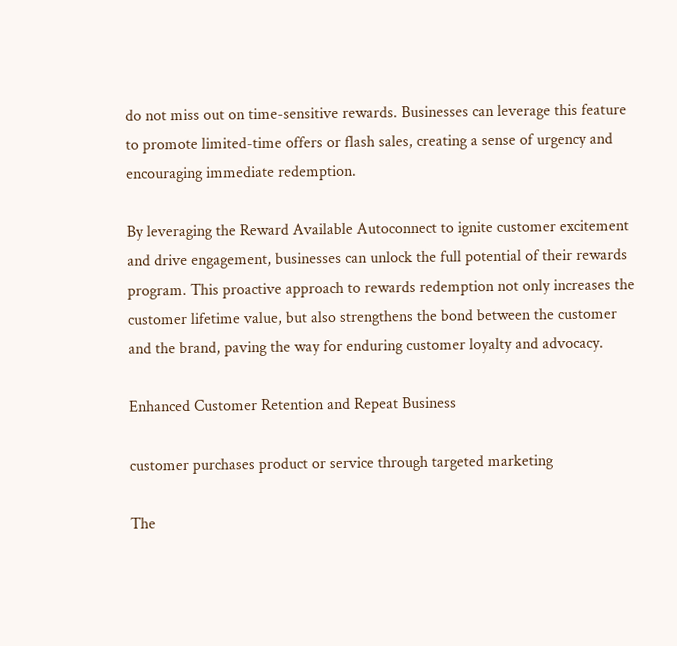do not miss out on time-sensitive rewards. Businesses can leverage this feature to promote limited-time offers or flash sales, creating a sense of urgency and encouraging immediate redemption.

By leveraging the Reward Available Autoconnect to ignite customer excitement and drive engagement, businesses can unlock the full potential of their rewards program. This proactive approach to rewards redemption not only increases the customer lifetime value, but also strengthens the bond between the customer and the brand, paving the way for enduring customer loyalty and advocacy.

Enhanced Customer Retention and Repeat Business

customer purchases product or service through targeted marketing

The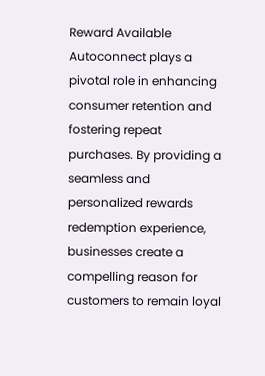Reward Available Autoconnect plays a pivotal role in enhancing consumer retention and fostering repeat purchases. By providing a seamless and personalized rewards redemption experience, businesses create a compelling reason for customers to remain loyal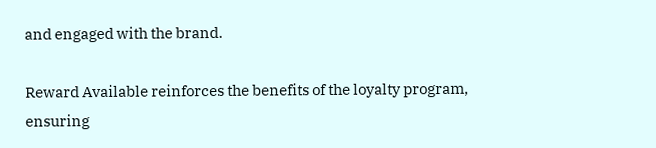and engaged with the brand.

Reward Available reinforces the benefits of the loyalty program, ensuring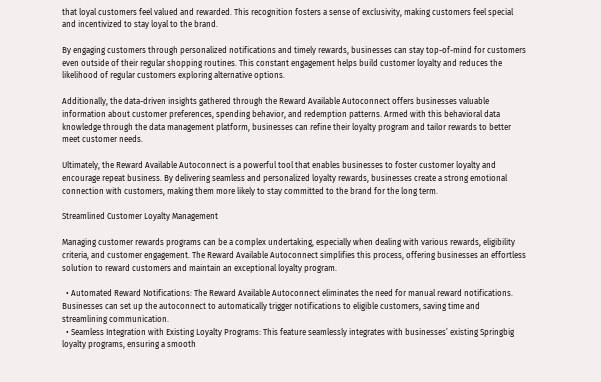that loyal customers feel valued and rewarded. This recognition fosters a sense of exclusivity, making customers feel special and incentivized to stay loyal to the brand.

By engaging customers through personalized notifications and timely rewards, businesses can stay top-of-mind for customers even outside of their regular shopping routines. This constant engagement helps build customer loyalty and reduces the likelihood of regular customers exploring alternative options.

Additionally, the data-driven insights gathered through the Reward Available Autoconnect offers businesses valuable information about customer preferences, spending behavior, and redemption patterns. Armed with this behavioral data knowledge through the data management platform, businesses can refine their loyalty program and tailor rewards to better meet customer needs.

Ultimately, the Reward Available Autoconnect is a powerful tool that enables businesses to foster customer loyalty and encourage repeat business. By delivering seamless and personalized loyalty rewards, businesses create a strong emotional connection with customers, making them more likely to stay committed to the brand for the long term.

Streamlined Customer Loyalty Management

Managing customer rewards programs can be a complex undertaking, especially when dealing with various rewards, eligibility criteria, and customer engagement. The Reward Available Autoconnect simplifies this process, offering businesses an effortless solution to reward customers and maintain an exceptional loyalty program.

  • Automated Reward Notifications: The Reward Available Autoconnect eliminates the need for manual reward notifications. Businesses can set up the autoconnect to automatically trigger notifications to eligible customers, saving time and streamlining communication.
  • Seamless Integration with Existing Loyalty Programs: This feature seamlessly integrates with businesses’ existing Springbig loyalty programs, ensuring a smooth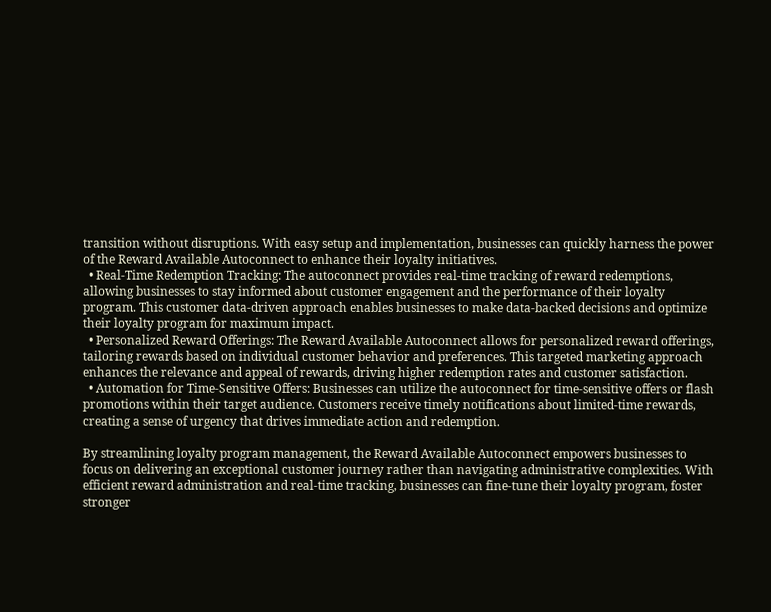transition without disruptions. With easy setup and implementation, businesses can quickly harness the power of the Reward Available Autoconnect to enhance their loyalty initiatives.
  • Real-Time Redemption Tracking: The autoconnect provides real-time tracking of reward redemptions, allowing businesses to stay informed about customer engagement and the performance of their loyalty program. This customer data-driven approach enables businesses to make data-backed decisions and optimize their loyalty program for maximum impact.
  • Personalized Reward Offerings: The Reward Available Autoconnect allows for personalized reward offerings, tailoring rewards based on individual customer behavior and preferences. This targeted marketing approach enhances the relevance and appeal of rewards, driving higher redemption rates and customer satisfaction.
  • Automation for Time-Sensitive Offers: Businesses can utilize the autoconnect for time-sensitive offers or flash promotions within their target audience. Customers receive timely notifications about limited-time rewards, creating a sense of urgency that drives immediate action and redemption.

By streamlining loyalty program management, the Reward Available Autoconnect empowers businesses to focus on delivering an exceptional customer journey rather than navigating administrative complexities. With efficient reward administration and real-time tracking, businesses can fine-tune their loyalty program, foster stronger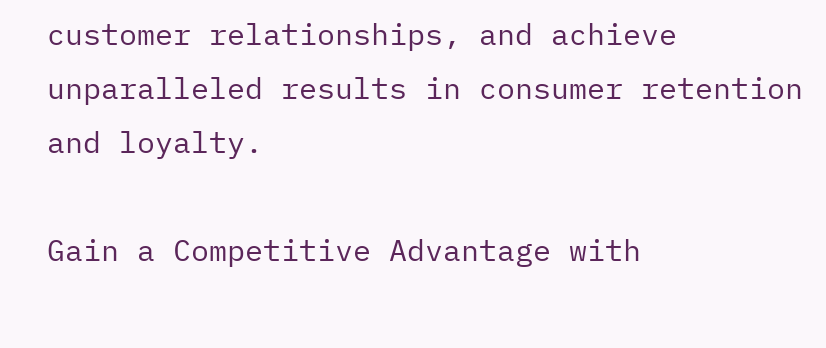customer relationships, and achieve unparalleled results in consumer retention and loyalty.

Gain a Competitive Advantage with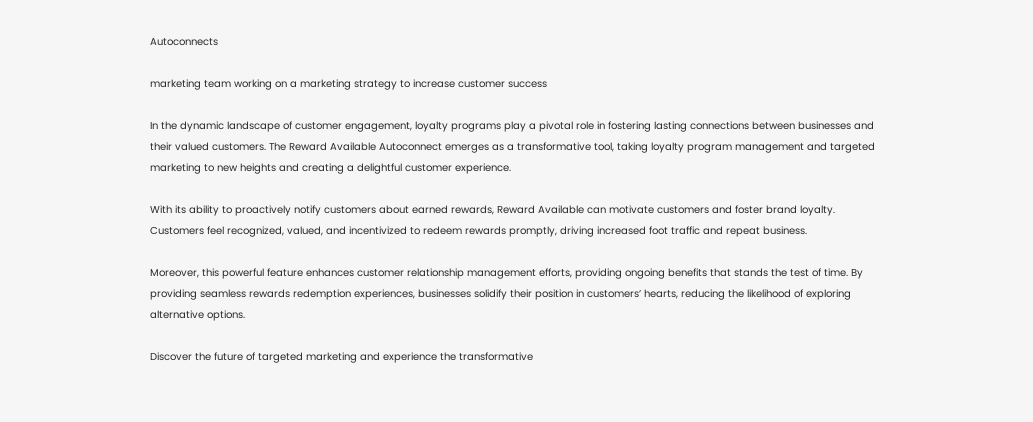Autoconnects

marketing team working on a marketing strategy to increase customer success

In the dynamic landscape of customer engagement, loyalty programs play a pivotal role in fostering lasting connections between businesses and their valued customers. The Reward Available Autoconnect emerges as a transformative tool, taking loyalty program management and targeted marketing to new heights and creating a delightful customer experience.

With its ability to proactively notify customers about earned rewards, Reward Available can motivate customers and foster brand loyalty. Customers feel recognized, valued, and incentivized to redeem rewards promptly, driving increased foot traffic and repeat business.

Moreover, this powerful feature enhances customer relationship management efforts, providing ongoing benefits that stands the test of time. By providing seamless rewards redemption experiences, businesses solidify their position in customers’ hearts, reducing the likelihood of exploring alternative options.

Discover the future of targeted marketing and experience the transformative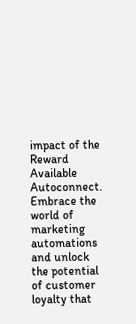impact of the Reward Available Autoconnect. Embrace the world of marketing automations and unlock the potential of customer loyalty that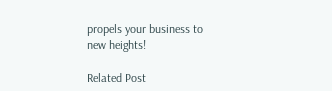propels your business to new heights!

Related Post